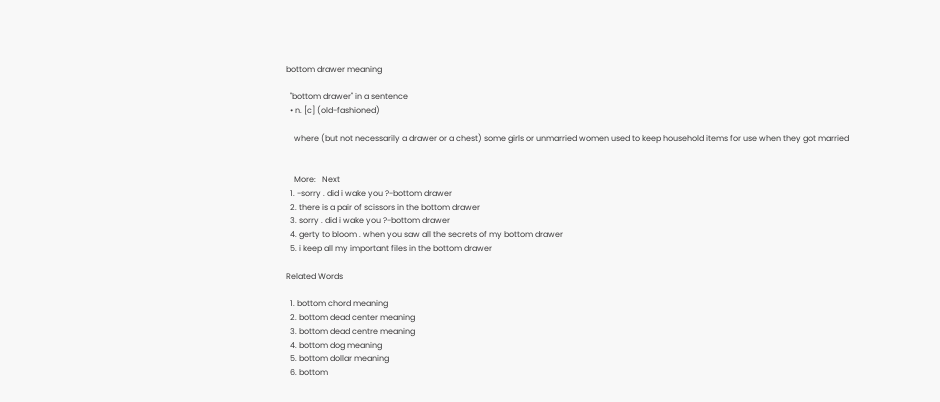bottom drawer meaning

  "bottom drawer" in a sentence
  • n. [c] (old-fashioned)

    where (but not necessarily a drawer or a chest) some girls or unmarried women used to keep household items for use when they got married


    More:   Next
  1. -sorry . did i wake you ?-bottom drawer
  2. there is a pair of scissors in the bottom drawer
  3. sorry . did i wake you ?-bottom drawer
  4. gerty to bloom . when you saw all the secrets of my bottom drawer
  5. i keep all my important files in the bottom drawer

Related Words

  1. bottom chord meaning
  2. bottom dead center meaning
  3. bottom dead centre meaning
  4. bottom dog meaning
  5. bottom dollar meaning
  6. bottom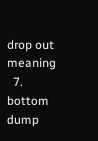drop out meaning
  7. bottom dump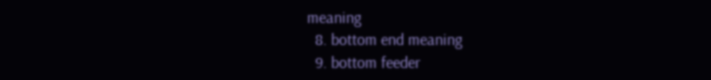meaning
  8. bottom end meaning
  9. bottom feeder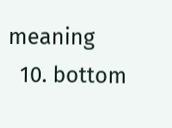meaning
  10. bottom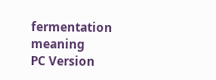fermentation meaning
PC Version